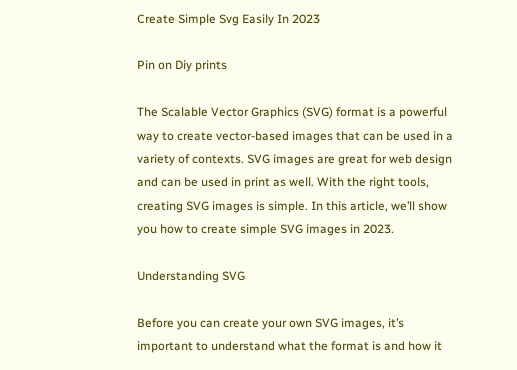Create Simple Svg Easily In 2023

Pin on Diy prints

The Scalable Vector Graphics (SVG) format is a powerful way to create vector-based images that can be used in a variety of contexts. SVG images are great for web design and can be used in print as well. With the right tools, creating SVG images is simple. In this article, we’ll show you how to create simple SVG images in 2023.

Understanding SVG

Before you can create your own SVG images, it’s important to understand what the format is and how it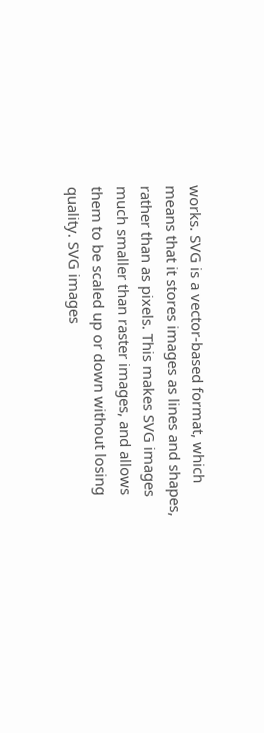works. SVG is a vector-based format, which means that it stores images as lines and shapes, rather than as pixels. This makes SVG images much smaller than raster images, and allows them to be scaled up or down without losing quality. SVG images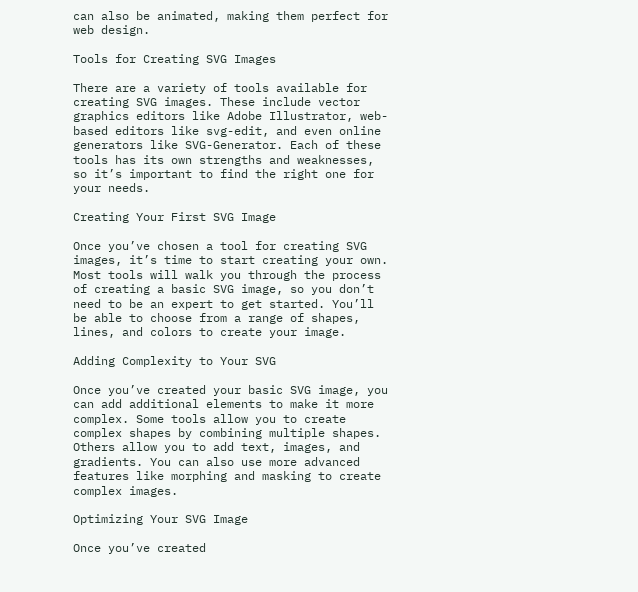can also be animated, making them perfect for web design.

Tools for Creating SVG Images

There are a variety of tools available for creating SVG images. These include vector graphics editors like Adobe Illustrator, web-based editors like svg-edit, and even online generators like SVG-Generator. Each of these tools has its own strengths and weaknesses, so it’s important to find the right one for your needs.

Creating Your First SVG Image

Once you’ve chosen a tool for creating SVG images, it’s time to start creating your own. Most tools will walk you through the process of creating a basic SVG image, so you don’t need to be an expert to get started. You’ll be able to choose from a range of shapes, lines, and colors to create your image.

Adding Complexity to Your SVG

Once you’ve created your basic SVG image, you can add additional elements to make it more complex. Some tools allow you to create complex shapes by combining multiple shapes. Others allow you to add text, images, and gradients. You can also use more advanced features like morphing and masking to create complex images.

Optimizing Your SVG Image

Once you’ve created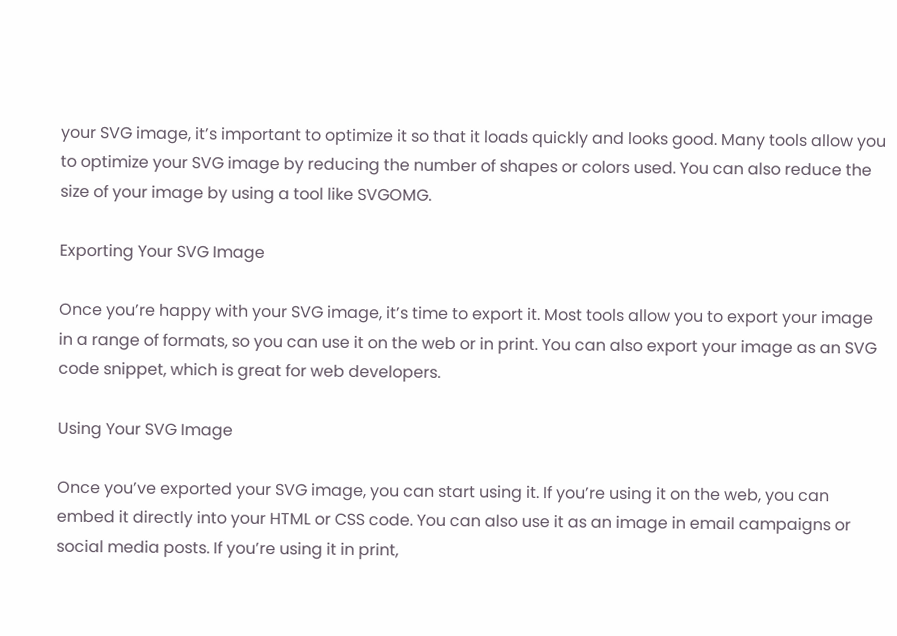your SVG image, it’s important to optimize it so that it loads quickly and looks good. Many tools allow you to optimize your SVG image by reducing the number of shapes or colors used. You can also reduce the size of your image by using a tool like SVGOMG.

Exporting Your SVG Image

Once you’re happy with your SVG image, it’s time to export it. Most tools allow you to export your image in a range of formats, so you can use it on the web or in print. You can also export your image as an SVG code snippet, which is great for web developers.

Using Your SVG Image

Once you’ve exported your SVG image, you can start using it. If you’re using it on the web, you can embed it directly into your HTML or CSS code. You can also use it as an image in email campaigns or social media posts. If you’re using it in print,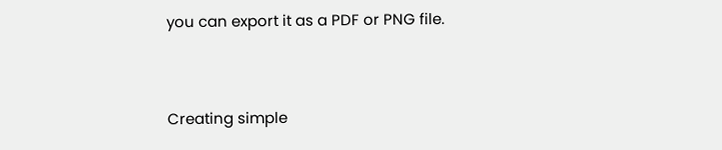you can export it as a PDF or PNG file.


Creating simple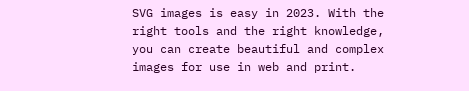SVG images is easy in 2023. With the right tools and the right knowledge, you can create beautiful and complex images for use in web and print.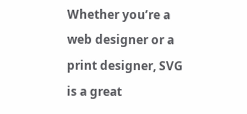Whether you’re a web designer or a print designer, SVG is a great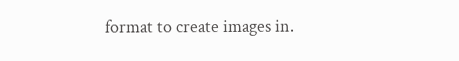format to create images in.